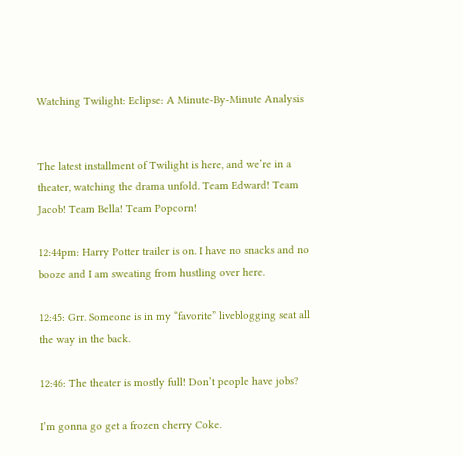Watching Twilight: Eclipse: A Minute-By-Minute Analysis


The latest installment of Twilight is here, and we’re in a theater, watching the drama unfold. Team Edward! Team Jacob! Team Bella! Team Popcorn!

12:44pm: Harry Potter trailer is on. I have no snacks and no booze and I am sweating from hustling over here.

12:45: Grr. Someone is in my “favorite” liveblogging seat all the way in the back.

12:46: The theater is mostly full! Don’t people have jobs?

I’m gonna go get a frozen cherry Coke.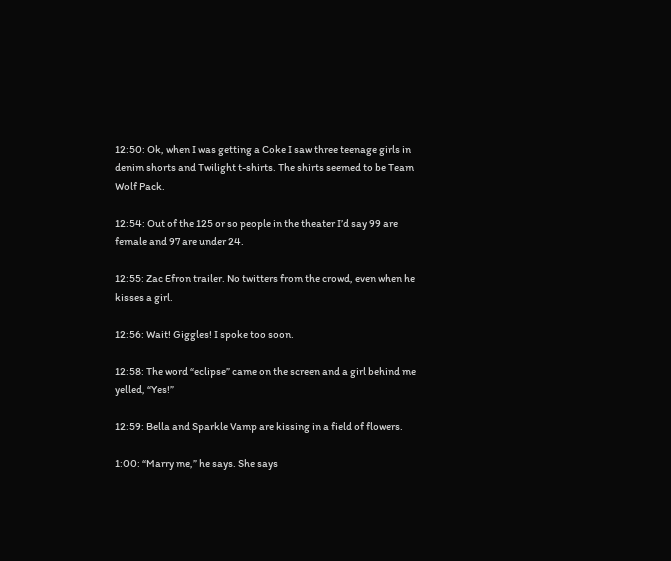12:50: Ok, when I was getting a Coke I saw three teenage girls in denim shorts and Twilight t-shirts. The shirts seemed to be Team Wolf Pack.

12:54: Out of the 125 or so people in the theater I’d say 99 are female and 97 are under 24.

12:55: Zac Efron trailer. No twitters from the crowd, even when he kisses a girl.

12:56: Wait! Giggles! I spoke too soon.

12:58: The word “eclipse” came on the screen and a girl behind me yelled, “Yes!”

12:59: Bella and Sparkle Vamp are kissing in a field of flowers.

1:00: “Marry me,” he says. She says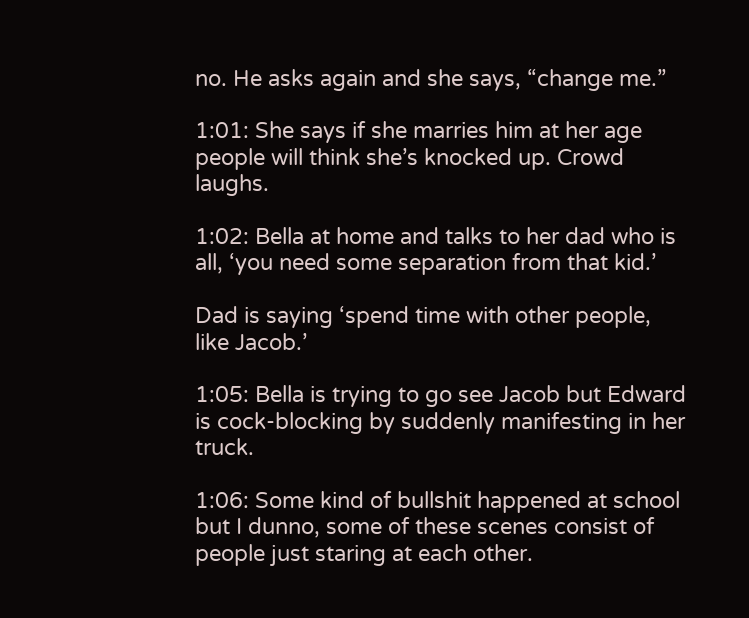no. He asks again and she says, “change me.”

1:01: She says if she marries him at her age people will think she’s knocked up. Crowd laughs.

1:02: Bella at home and talks to her dad who is all, ‘you need some separation from that kid.’

Dad is saying ‘spend time with other people, like Jacob.’

1:05: Bella is trying to go see Jacob but Edward is cock-blocking by suddenly manifesting in her truck.

1:06: Some kind of bullshit happened at school but I dunno, some of these scenes consist of people just staring at each other.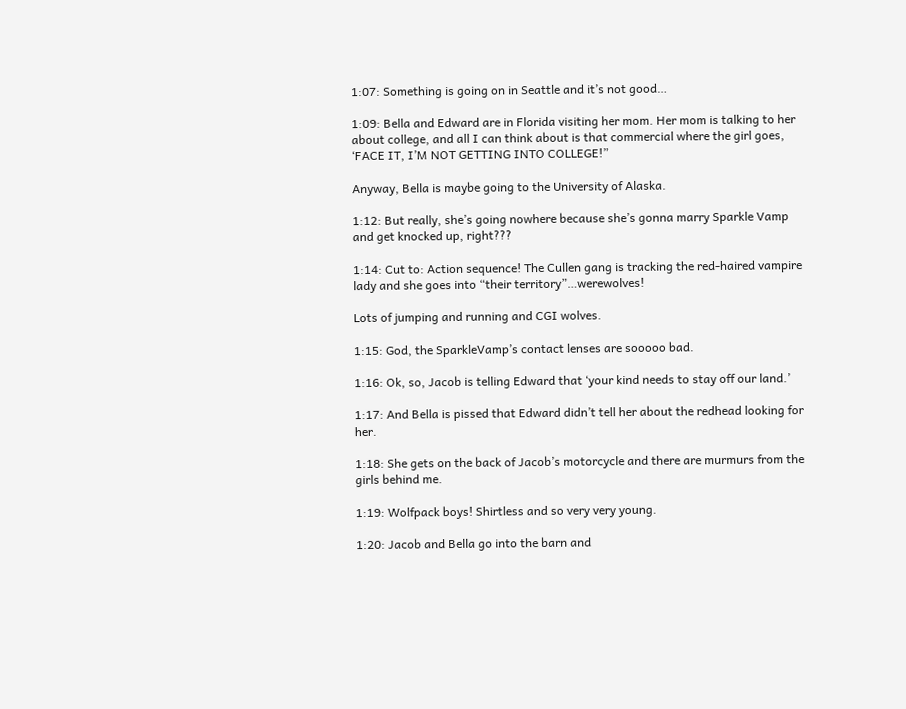1:07: Something is going on in Seattle and it’s not good…

1:09: Bella and Edward are in Florida visiting her mom. Her mom is talking to her about college, and all I can think about is that commercial where the girl goes, ‘FACE IT, I’M NOT GETTING INTO COLLEGE!”

Anyway, Bella is maybe going to the University of Alaska.

1:12: But really, she’s going nowhere because she’s gonna marry Sparkle Vamp and get knocked up, right???

1:14: Cut to: Action sequence! The Cullen gang is tracking the red-haired vampire lady and she goes into “their territory”…werewolves!

Lots of jumping and running and CGI wolves.

1:15: God, the SparkleVamp’s contact lenses are sooooo bad.

1:16: Ok, so, Jacob is telling Edward that ‘your kind needs to stay off our land.’

1:17: And Bella is pissed that Edward didn’t tell her about the redhead looking for her.

1:18: She gets on the back of Jacob’s motorcycle and there are murmurs from the girls behind me.

1:19: Wolfpack boys! Shirtless and so very very young.

1:20: Jacob and Bella go into the barn and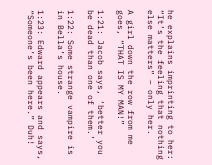he explains imprinting to her: “It’s the feeling that nothing else matters” – only her.

A girl down the row from me goes, “THAT IS MY MAN!”

1:21: Jacob says, ‘better you be dead than one of them.’

1:22: Some strange vampire is in Bella’s house.

1:23: Edward appears and says, “Someone’s been here.” Duh!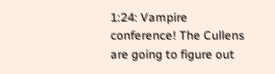1:24: Vampire conference! The Cullens are going to figure out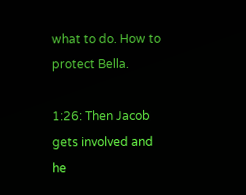what to do. How to protect Bella.

1:26: Then Jacob gets involved and he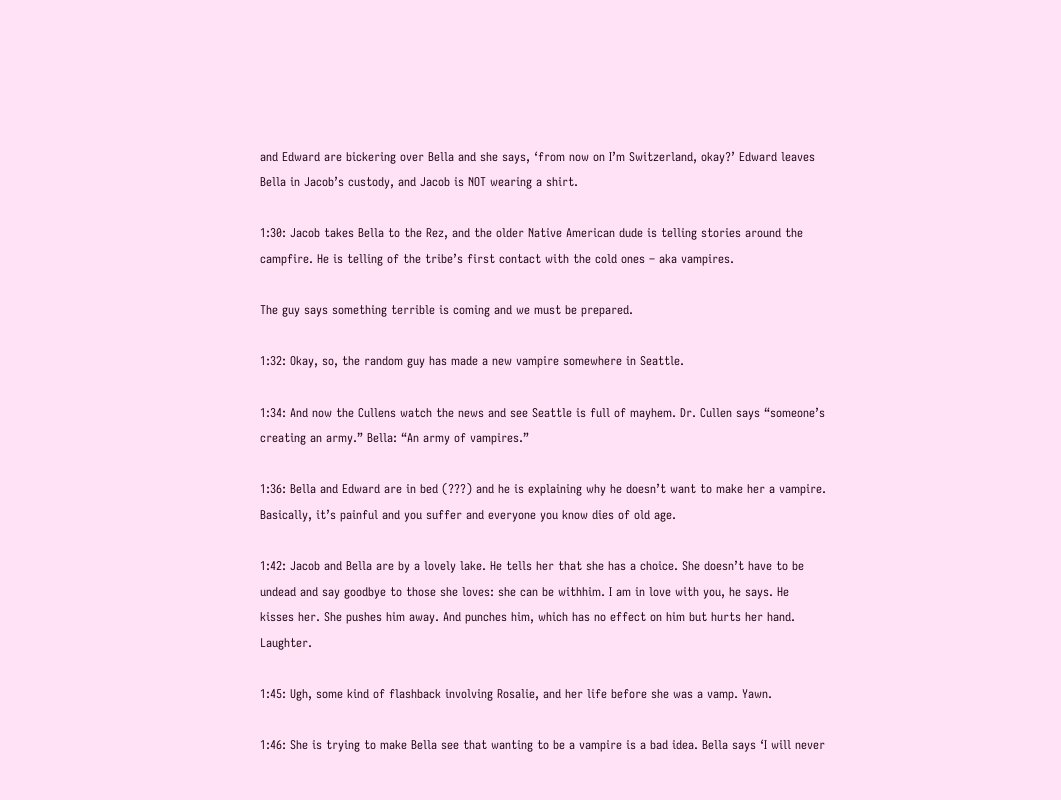and Edward are bickering over Bella and she says, ‘from now on I’m Switzerland, okay?’ Edward leaves Bella in Jacob’s custody, and Jacob is NOT wearing a shirt.

1:30: Jacob takes Bella to the Rez, and the older Native American dude is telling stories around the campfire. He is telling of the tribe’s first contact with the cold ones – aka vampires.

The guy says something terrible is coming and we must be prepared.

1:32: Okay, so, the random guy has made a new vampire somewhere in Seattle.

1:34: And now the Cullens watch the news and see Seattle is full of mayhem. Dr. Cullen says “someone’s creating an army.” Bella: “An army of vampires.”

1:36: Bella and Edward are in bed (???) and he is explaining why he doesn’t want to make her a vampire. Basically, it’s painful and you suffer and everyone you know dies of old age.

1:42: Jacob and Bella are by a lovely lake. He tells her that she has a choice. She doesn’t have to be undead and say goodbye to those she loves: she can be withhim. I am in love with you, he says. He kisses her. She pushes him away. And punches him, which has no effect on him but hurts her hand. Laughter.

1:45: Ugh, some kind of flashback involving Rosalie, and her life before she was a vamp. Yawn.

1:46: She is trying to make Bella see that wanting to be a vampire is a bad idea. Bella says ‘I will never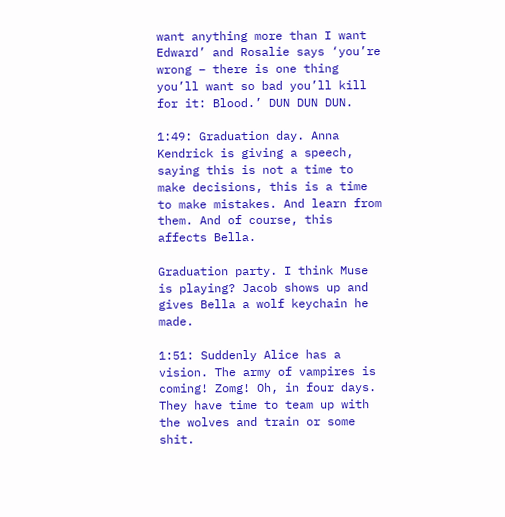want anything more than I want Edward’ and Rosalie says ‘you’re wrong – there is one thing you’ll want so bad you’ll kill for it: Blood.’ DUN DUN DUN.

1:49: Graduation day. Anna Kendrick is giving a speech, saying this is not a time to make decisions, this is a time to make mistakes. And learn from them. And of course, this affects Bella.

Graduation party. I think Muse is playing? Jacob shows up and gives Bella a wolf keychain he made.

1:51: Suddenly Alice has a vision. The army of vampires is coming! Zomg! Oh, in four days. They have time to team up with the wolves and train or some shit.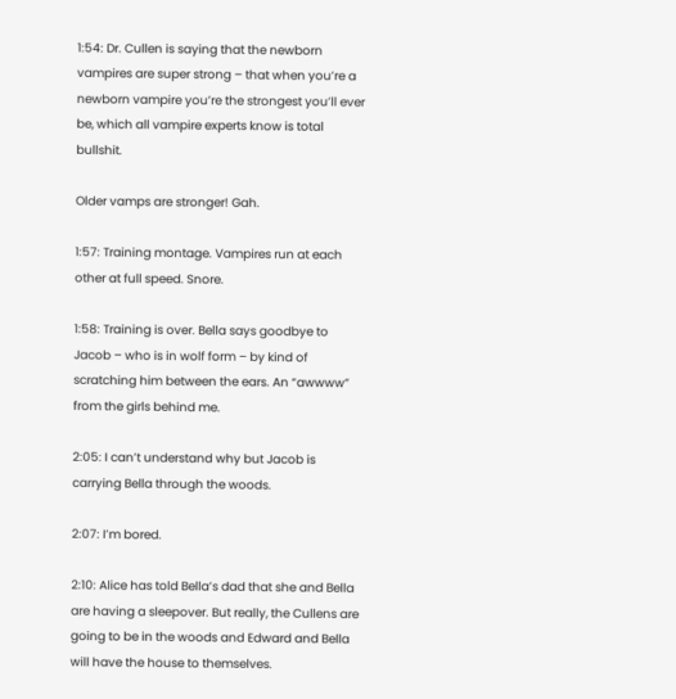1:54: Dr. Cullen is saying that the newborn vampires are super strong – that when you’re a newborn vampire you’re the strongest you’ll ever be, which all vampire experts know is total bullshit.

Older vamps are stronger! Gah.

1:57: Training montage. Vampires run at each other at full speed. Snore.

1:58: Training is over. Bella says goodbye to Jacob – who is in wolf form – by kind of scratching him between the ears. An “awwww” from the girls behind me.

2:05: I can’t understand why but Jacob is carrying Bella through the woods.

2:07: I’m bored.

2:10: Alice has told Bella’s dad that she and Bella are having a sleepover. But really, the Cullens are going to be in the woods and Edward and Bella will have the house to themselves.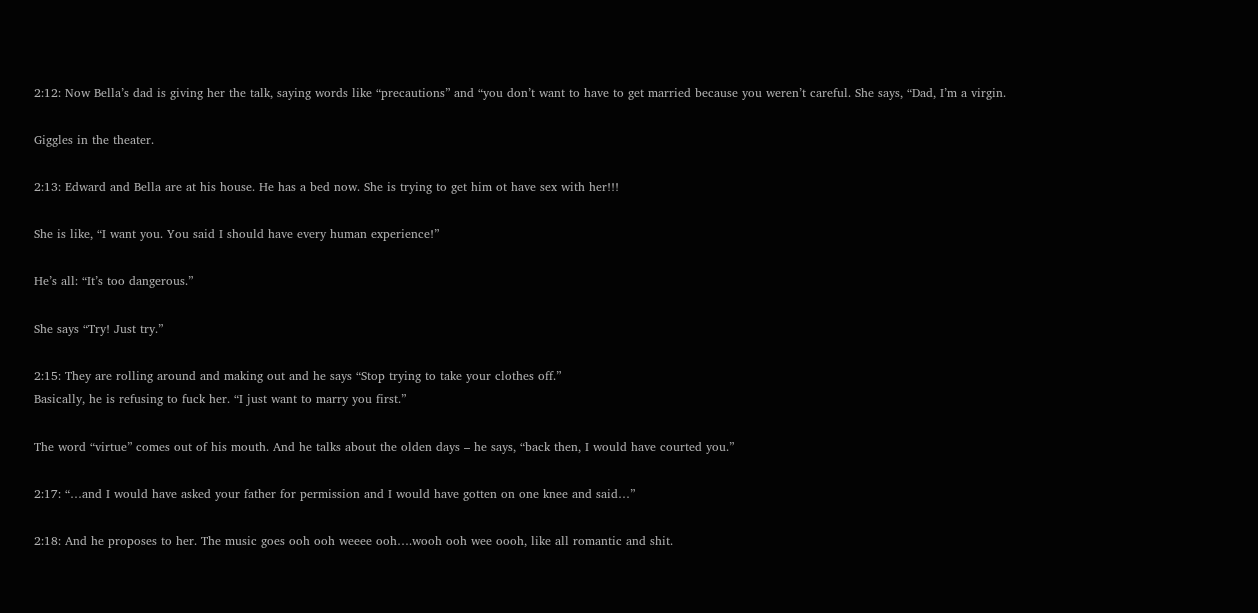2:12: Now Bella’s dad is giving her the talk, saying words like “precautions” and “you don’t want to have to get married because you weren’t careful. She says, “Dad, I’m a virgin.

Giggles in the theater.

2:13: Edward and Bella are at his house. He has a bed now. She is trying to get him ot have sex with her!!!

She is like, “I want you. You said I should have every human experience!”

He’s all: “It’s too dangerous.”

She says “Try! Just try.”

2:15: They are rolling around and making out and he says “Stop trying to take your clothes off.”
Basically, he is refusing to fuck her. “I just want to marry you first.”

The word “virtue” comes out of his mouth. And he talks about the olden days – he says, “back then, I would have courted you.”

2:17: “…and I would have asked your father for permission and I would have gotten on one knee and said…”

2:18: And he proposes to her. The music goes ooh ooh weeee ooh….wooh ooh wee oooh, like all romantic and shit.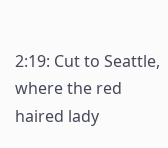2:19: Cut to Seattle, where the red haired lady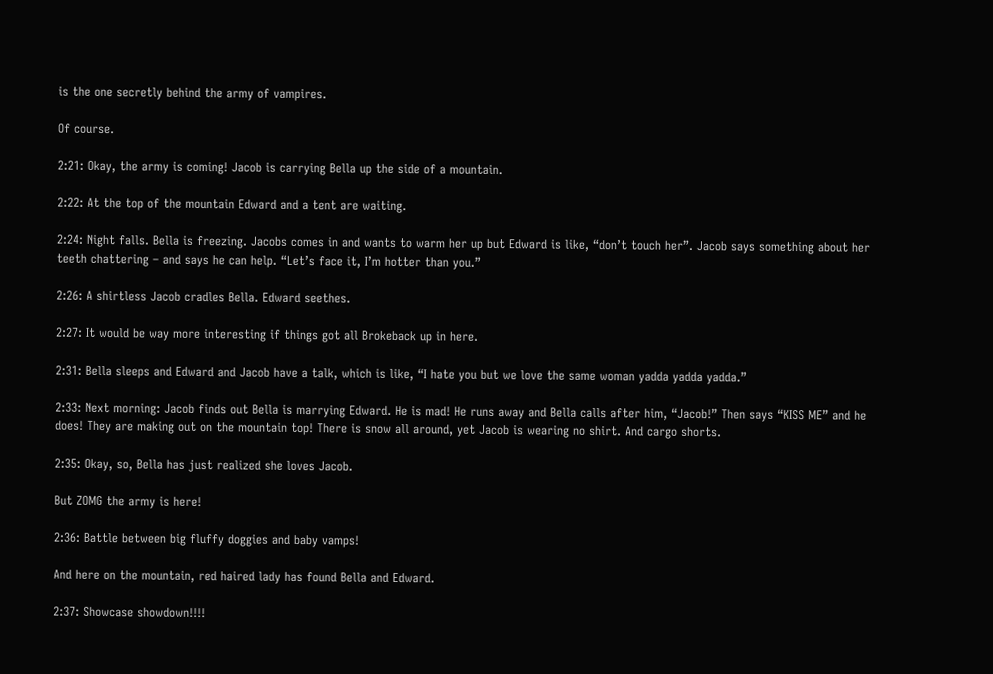is the one secretly behind the army of vampires.

Of course.

2:21: Okay, the army is coming! Jacob is carrying Bella up the side of a mountain.

2:22: At the top of the mountain Edward and a tent are waiting.

2:24: Night falls. Bella is freezing. Jacobs comes in and wants to warm her up but Edward is like, “don’t touch her”. Jacob says something about her teeth chattering – and says he can help. “Let’s face it, I’m hotter than you.”

2:26: A shirtless Jacob cradles Bella. Edward seethes.

2:27: It would be way more interesting if things got all Brokeback up in here.

2:31: Bella sleeps and Edward and Jacob have a talk, which is like, “I hate you but we love the same woman yadda yadda yadda.”

2:33: Next morning: Jacob finds out Bella is marrying Edward. He is mad! He runs away and Bella calls after him, “Jacob!” Then says “KISS ME” and he does! They are making out on the mountain top! There is snow all around, yet Jacob is wearing no shirt. And cargo shorts.

2:35: Okay, so, Bella has just realized she loves Jacob.

But ZOMG the army is here!

2:36: Battle between big fluffy doggies and baby vamps!

And here on the mountain, red haired lady has found Bella and Edward.

2:37: Showcase showdown!!!!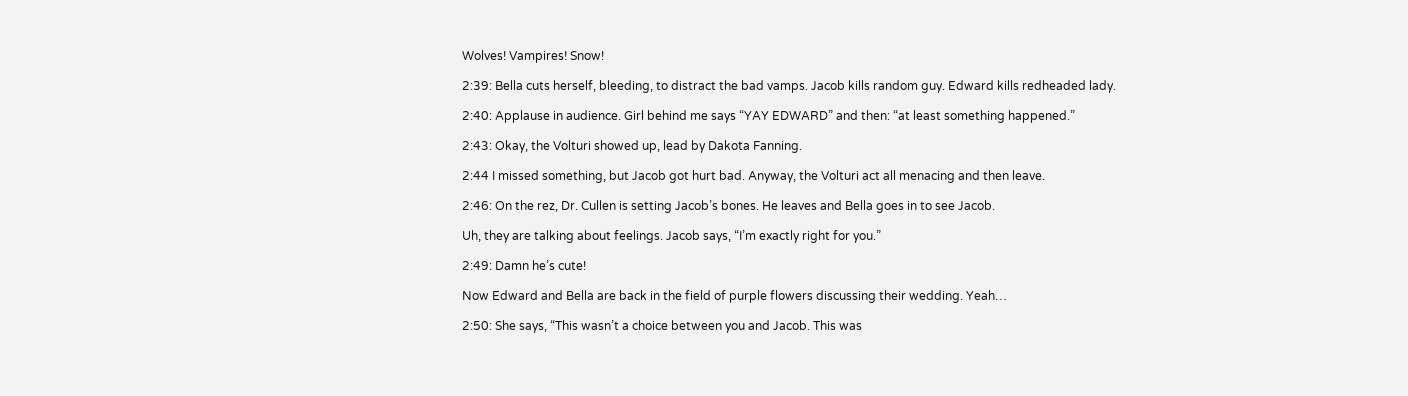Wolves! Vampires! Snow!

2:39: Bella cuts herself, bleeding, to distract the bad vamps. Jacob kills random guy. Edward kills redheaded lady.

2:40: Applause in audience. Girl behind me says “YAY EDWARD” and then: “at least something happened.”

2:43: Okay, the Volturi showed up, lead by Dakota Fanning.

2:44 I missed something, but Jacob got hurt bad. Anyway, the Volturi act all menacing and then leave.

2:46: On the rez, Dr. Cullen is setting Jacob’s bones. He leaves and Bella goes in to see Jacob.

Uh, they are talking about feelings. Jacob says, “I’m exactly right for you.”

2:49: Damn he’s cute!

Now Edward and Bella are back in the field of purple flowers discussing their wedding. Yeah…

2:50: She says, “This wasn’t a choice between you and Jacob. This was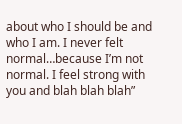about who I should be and who I am. I never felt normal…because I’m not normal. I feel strong with you and blah blah blah”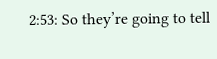2:53: So they’re going to tell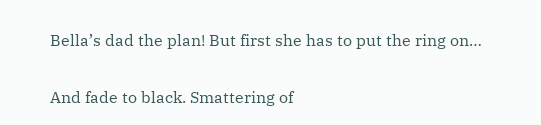Bella’s dad the plan! But first she has to put the ring on…

And fade to black. Smattering of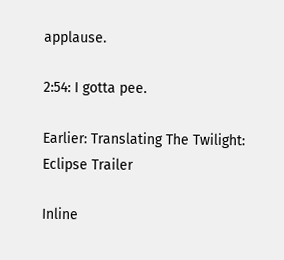applause.

2:54: I gotta pee.

Earlier: Translating The Twilight: Eclipse Trailer

Inline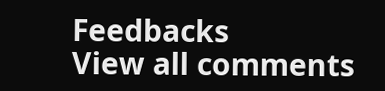Feedbacks
View all comments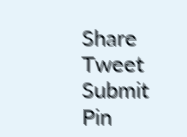Share Tweet Submit Pin